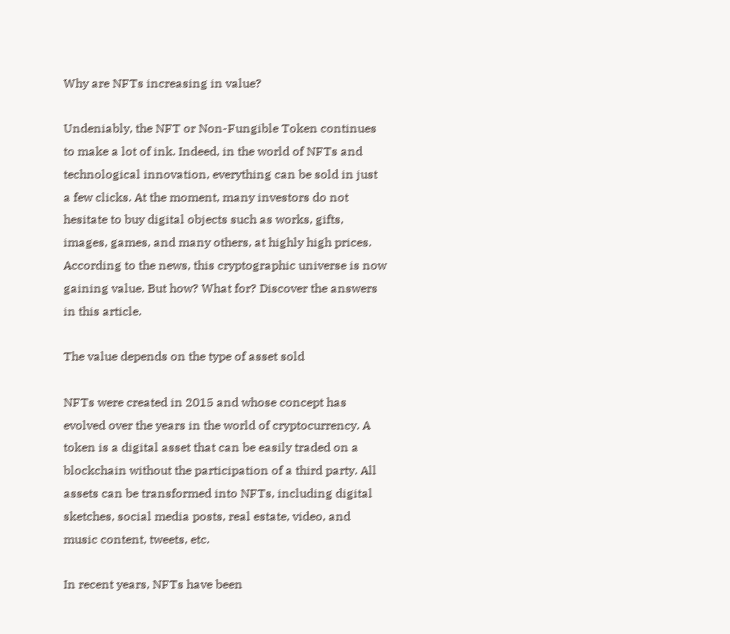Why are NFTs increasing in value?

Undeniably, the NFT or Non-Fungible Token continues to make a lot of ink. Indeed, in the world of NFTs and technological innovation, everything can be sold in just a few clicks. At the moment, many investors do not hesitate to buy digital objects such as works, gifts, images, games, and many others, at highly high prices. According to the news, this cryptographic universe is now gaining value. But how? What for? Discover the answers in this article.

The value depends on the type of asset sold

NFTs were created in 2015 and whose concept has evolved over the years in the world of cryptocurrency. A token is a digital asset that can be easily traded on a blockchain without the participation of a third party. All assets can be transformed into NFTs, including digital sketches, social media posts, real estate, video, and music content, tweets, etc.

In recent years, NFTs have been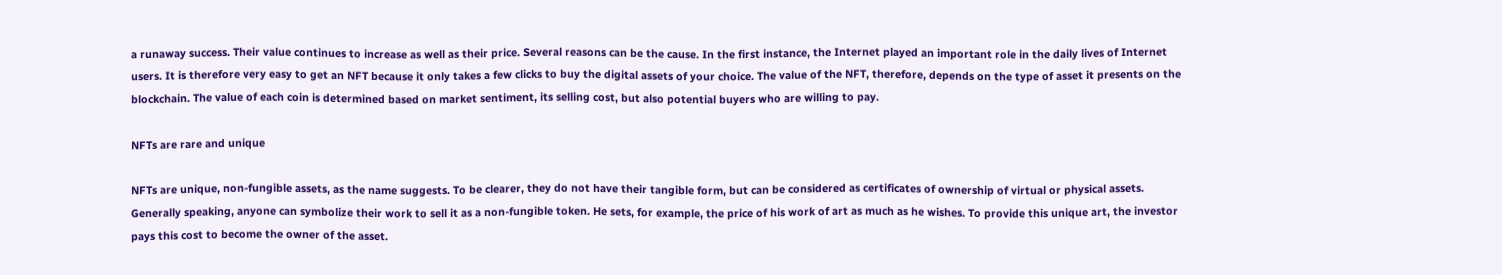a runaway success. Their value continues to increase as well as their price. Several reasons can be the cause. In the first instance, the Internet played an important role in the daily lives of Internet users. It is therefore very easy to get an NFT because it only takes a few clicks to buy the digital assets of your choice. The value of the NFT, therefore, depends on the type of asset it presents on the blockchain. The value of each coin is determined based on market sentiment, its selling cost, but also potential buyers who are willing to pay.

NFTs are rare and unique

NFTs are unique, non-fungible assets, as the name suggests. To be clearer, they do not have their tangible form, but can be considered as certificates of ownership of virtual or physical assets. Generally speaking, anyone can symbolize their work to sell it as a non-fungible token. He sets, for example, the price of his work of art as much as he wishes. To provide this unique art, the investor pays this cost to become the owner of the asset.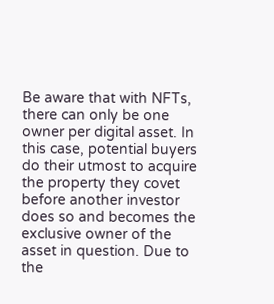Be aware that with NFTs, there can only be one owner per digital asset. In this case, potential buyers do their utmost to acquire the property they covet before another investor does so and becomes the exclusive owner of the asset in question. Due to the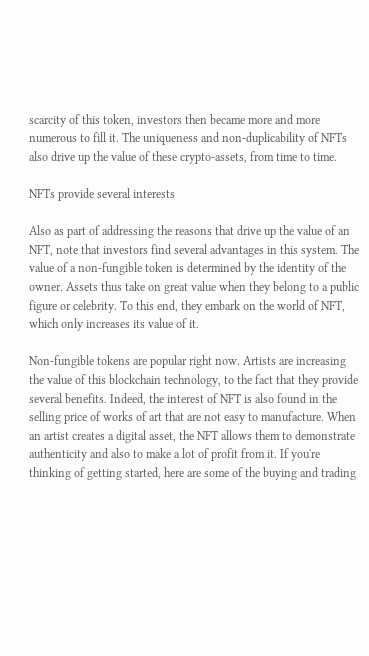scarcity of this token, investors then became more and more numerous to fill it. The uniqueness and non-duplicability of NFTs also drive up the value of these crypto-assets, from time to time.

NFTs provide several interests

Also as part of addressing the reasons that drive up the value of an NFT, note that investors find several advantages in this system. The value of a non-fungible token is determined by the identity of the owner. Assets thus take on great value when they belong to a public figure or celebrity. To this end, they embark on the world of NFT, which only increases its value of it.

Non-fungible tokens are popular right now. Artists are increasing the value of this blockchain technology, to the fact that they provide several benefits. Indeed, the interest of NFT is also found in the selling price of works of art that are not easy to manufacture. When an artist creates a digital asset, the NFT allows them to demonstrate authenticity and also to make a lot of profit from it. If you're thinking of getting started, here are some of the buying and trading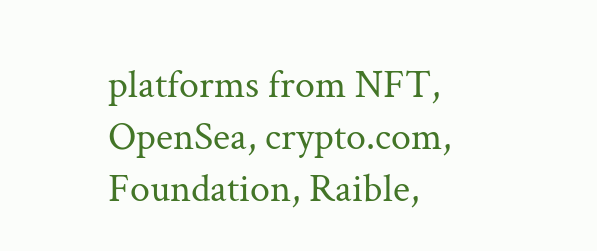platforms from NFT, OpenSea, crypto.com, Foundation, Raible,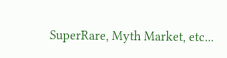SuperRare, Myth Market, etc...